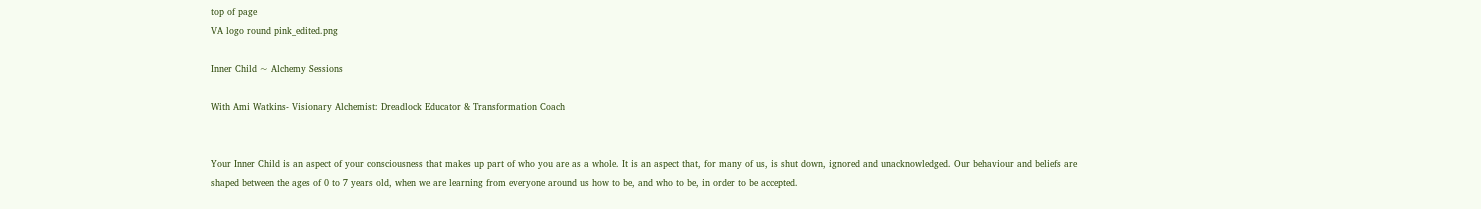top of page
VA logo round pink_edited.png

Inner Child ~ Alchemy Sessions

With Ami Watkins- Visionary Alchemist: Dreadlock Educator & Transformation Coach


Your Inner Child is an aspect of your consciousness that makes up part of who you are as a whole. It is an aspect that, for many of us, is shut down, ignored and unacknowledged. Our behaviour and beliefs are shaped between the ages of 0 to 7 years old, when we are learning from everyone around us how to be, and who to be, in order to be accepted.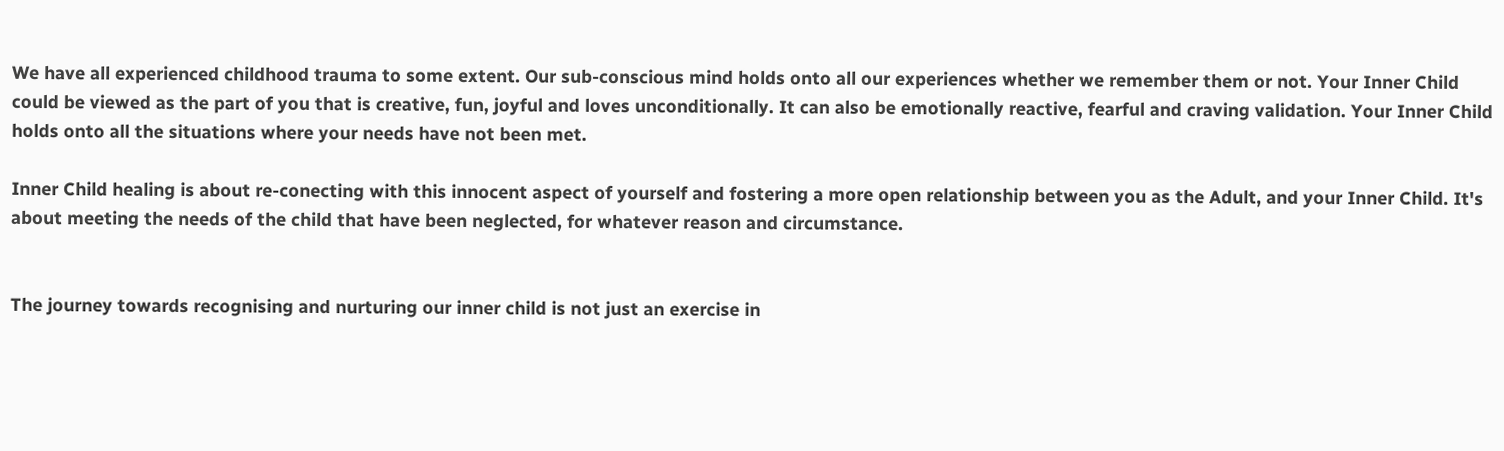We have all experienced childhood trauma to some extent. Our sub-conscious mind holds onto all our experiences whether we remember them or not. Your Inner Child could be viewed as the part of you that is creative, fun, joyful and loves unconditionally. It can also be emotionally reactive, fearful and craving validation. Your Inner Child holds onto all the situations where your needs have not been met.

Inner Child healing is about re-conecting with this innocent aspect of yourself and fostering a more open relationship between you as the Adult, and your Inner Child. It's about meeting the needs of the child that have been neglected, for whatever reason and circumstance.


The journey towards recognising and nurturing our inner child is not just an exercise in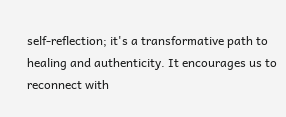self-reflection; it's a transformative path to healing and authenticity. It encourages us to reconnect with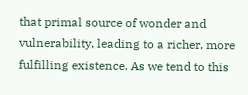that primal source of wonder and vulnerability, leading to a richer, more fulfilling existence. As we tend to this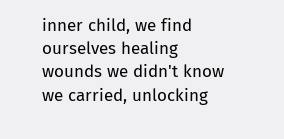inner child, we find ourselves healing wounds we didn't know we carried, unlocking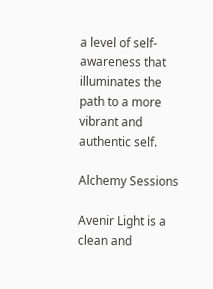a level of self-awareness that illuminates the path to a more vibrant and authentic self.

Alchemy Sessions

Avenir Light is a clean and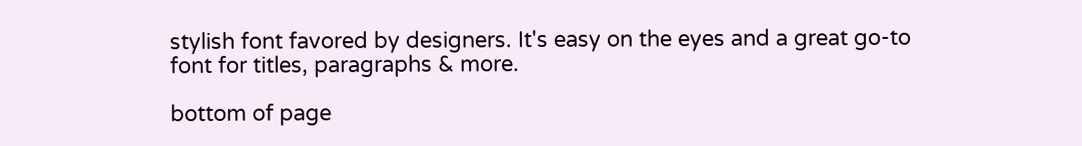stylish font favored by designers. It's easy on the eyes and a great go-to font for titles, paragraphs & more.

bottom of page